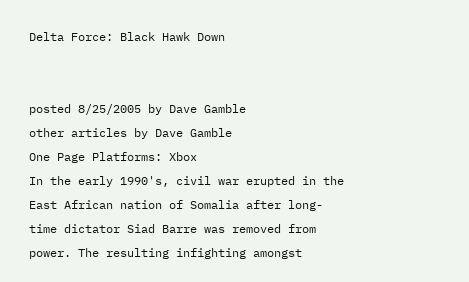Delta Force: Black Hawk Down


posted 8/25/2005 by Dave Gamble
other articles by Dave Gamble
One Page Platforms: Xbox
In the early 1990's, civil war erupted in the East African nation of Somalia after long-time dictator Siad Barre was removed from power. The resulting infighting amongst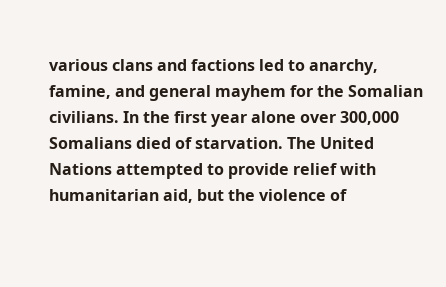various clans and factions led to anarchy, famine, and general mayhem for the Somalian civilians. In the first year alone over 300,000 Somalians died of starvation. The United Nations attempted to provide relief with humanitarian aid, but the violence of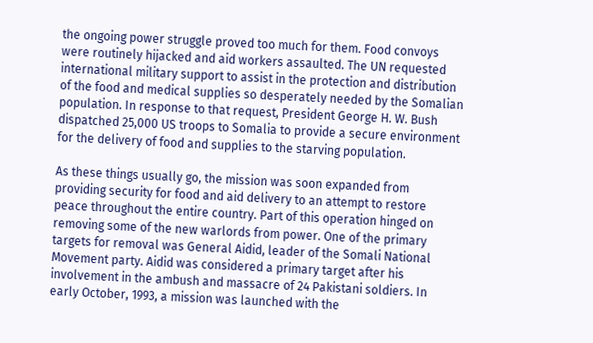the ongoing power struggle proved too much for them. Food convoys were routinely hijacked and aid workers assaulted. The UN requested international military support to assist in the protection and distribution of the food and medical supplies so desperately needed by the Somalian population. In response to that request, President George H. W. Bush dispatched 25,000 US troops to Somalia to provide a secure environment for the delivery of food and supplies to the starving population.

As these things usually go, the mission was soon expanded from providing security for food and aid delivery to an attempt to restore peace throughout the entire country. Part of this operation hinged on removing some of the new warlords from power. One of the primary targets for removal was General Aidid, leader of the Somali National Movement party. Aidid was considered a primary target after his involvement in the ambush and massacre of 24 Pakistani soldiers. In early October, 1993, a mission was launched with the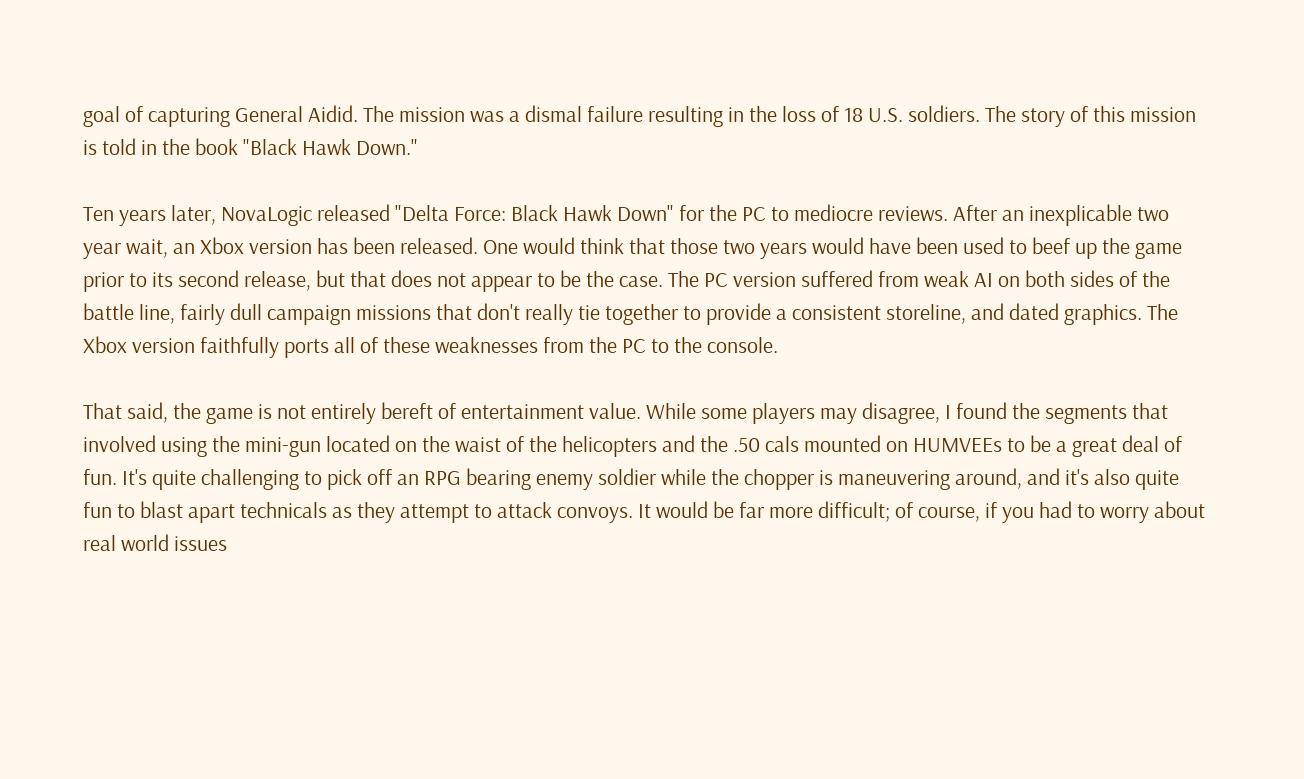goal of capturing General Aidid. The mission was a dismal failure resulting in the loss of 18 U.S. soldiers. The story of this mission is told in the book "Black Hawk Down."

Ten years later, NovaLogic released "Delta Force: Black Hawk Down" for the PC to mediocre reviews. After an inexplicable two year wait, an Xbox version has been released. One would think that those two years would have been used to beef up the game prior to its second release, but that does not appear to be the case. The PC version suffered from weak AI on both sides of the battle line, fairly dull campaign missions that don't really tie together to provide a consistent storeline, and dated graphics. The Xbox version faithfully ports all of these weaknesses from the PC to the console.

That said, the game is not entirely bereft of entertainment value. While some players may disagree, I found the segments that involved using the mini-gun located on the waist of the helicopters and the .50 cals mounted on HUMVEEs to be a great deal of fun. It's quite challenging to pick off an RPG bearing enemy soldier while the chopper is maneuvering around, and it's also quite fun to blast apart technicals as they attempt to attack convoys. It would be far more difficult; of course, if you had to worry about real world issues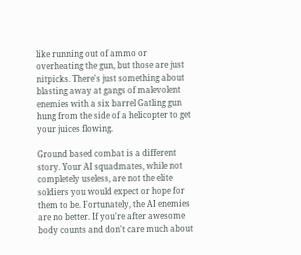like running out of ammo or overheating the gun, but those are just nitpicks. There's just something about blasting away at gangs of malevolent enemies with a six barrel Gatling gun hung from the side of a helicopter to get your juices flowing.

Ground based combat is a different story. Your AI squadmates, while not completely useless, are not the elite soldiers you would expect or hope for them to be. Fortunately, the AI enemies are no better. If you're after awesome body counts and don't care much about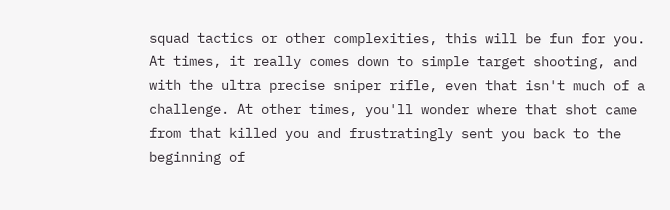squad tactics or other complexities, this will be fun for you. At times, it really comes down to simple target shooting, and with the ultra precise sniper rifle, even that isn't much of a challenge. At other times, you'll wonder where that shot came from that killed you and frustratingly sent you back to the beginning of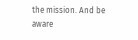the mission. And be aware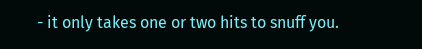- it only takes one or two hits to snuff you.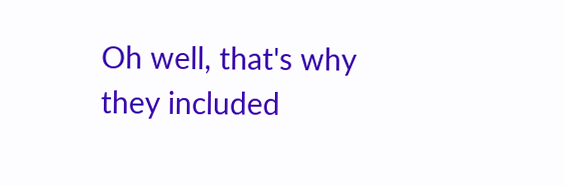Oh well, that's why they included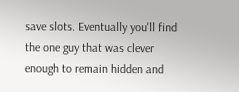save slots. Eventually you'll find the one guy that was clever enough to remain hidden and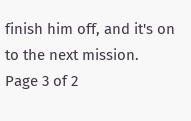finish him off, and it's on to the next mission.
Page 3 of 2